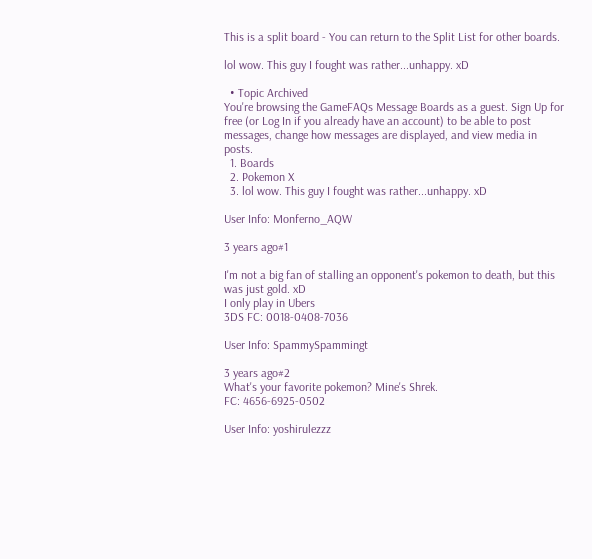This is a split board - You can return to the Split List for other boards.

lol wow. This guy I fought was rather...unhappy. xD

  • Topic Archived
You're browsing the GameFAQs Message Boards as a guest. Sign Up for free (or Log In if you already have an account) to be able to post messages, change how messages are displayed, and view media in posts.
  1. Boards
  2. Pokemon X
  3. lol wow. This guy I fought was rather...unhappy. xD

User Info: Monferno_AQW

3 years ago#1

I'm not a big fan of stalling an opponent's pokemon to death, but this was just gold. xD
I only play in Ubers
3DS FC: 0018-0408-7036

User Info: SpammySpammingt

3 years ago#2
What's your favorite pokemon? Mine's Shrek.
FC: 4656-6925-0502

User Info: yoshirulezzz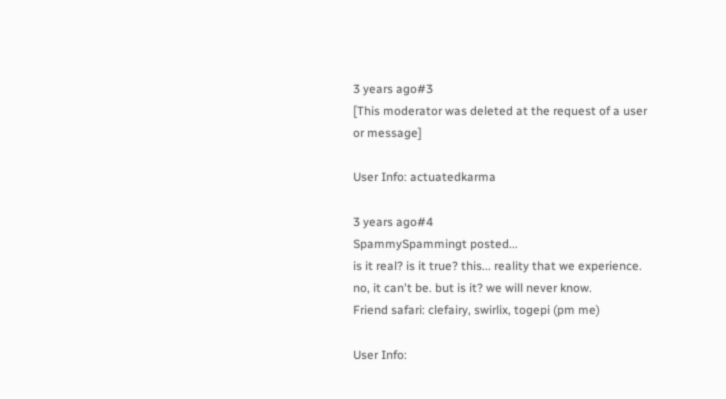3 years ago#3
[This moderator was deleted at the request of a user or message]

User Info: actuatedkarma

3 years ago#4
SpammySpammingt posted...
is it real? is it true? this... reality that we experience. no, it can't be. but is it? we will never know.
Friend safari: clefairy, swirlix, togepi (pm me)

User Info: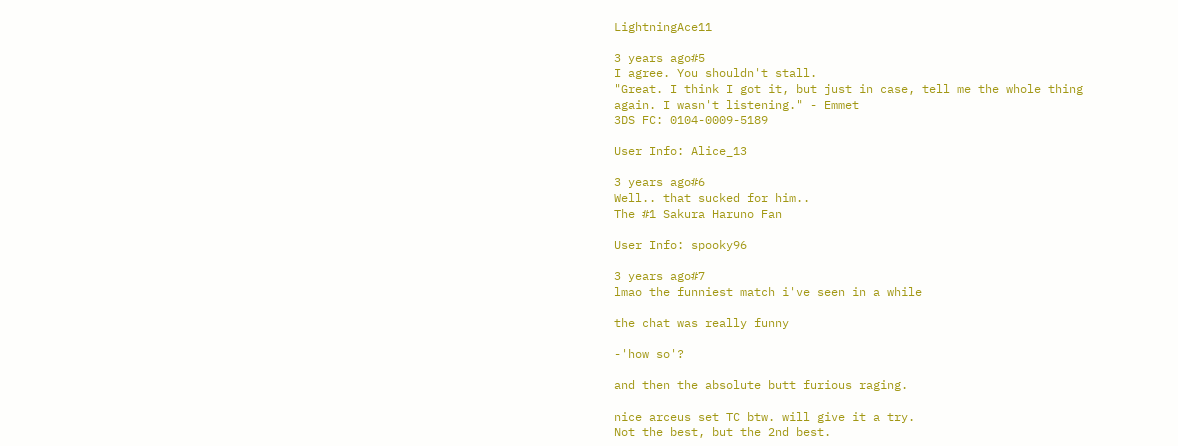LightningAce11

3 years ago#5
I agree. You shouldn't stall.
"Great. I think I got it, but just in case, tell me the whole thing again. I wasn't listening." - Emmet
3DS FC: 0104-0009-5189

User Info: Alice_13

3 years ago#6
Well.. that sucked for him..
The #1 Sakura Haruno Fan

User Info: spooky96

3 years ago#7
lmao the funniest match i've seen in a while

the chat was really funny

-'how so'?

and then the absolute butt furious raging.

nice arceus set TC btw. will give it a try.
Not the best, but the 2nd best.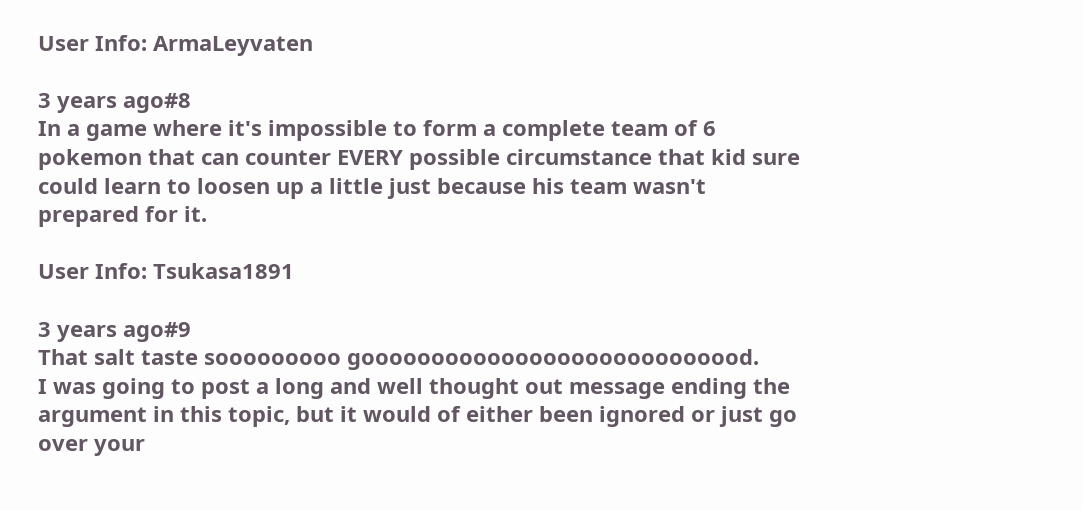User Info: ArmaLeyvaten

3 years ago#8
In a game where it's impossible to form a complete team of 6 pokemon that can counter EVERY possible circumstance that kid sure could learn to loosen up a little just because his team wasn't prepared for it.

User Info: Tsukasa1891

3 years ago#9
That salt taste sooooooooo goooooooooooooooooooooooooood.
I was going to post a long and well thought out message ending the argument in this topic, but it would of either been ignored or just go over your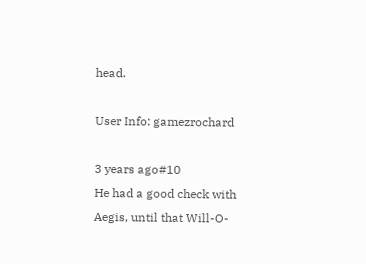head.

User Info: gamezrochard

3 years ago#10
He had a good check with Aegis, until that Will-O-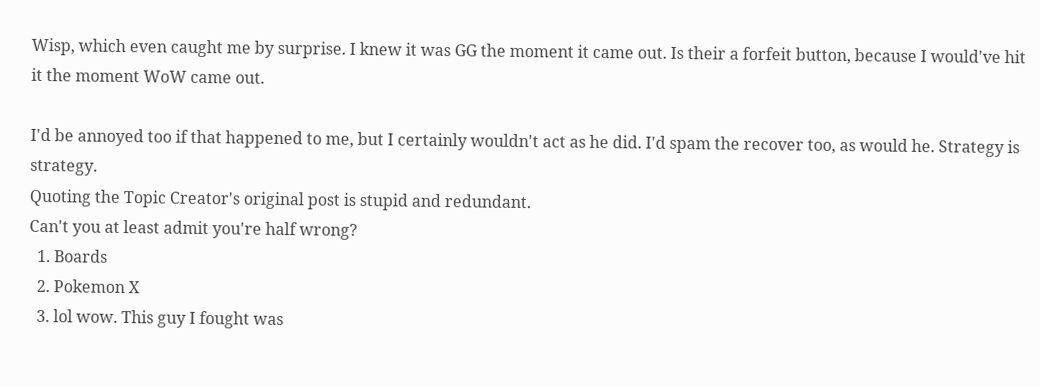Wisp, which even caught me by surprise. I knew it was GG the moment it came out. Is their a forfeit button, because I would've hit it the moment WoW came out.

I'd be annoyed too if that happened to me, but I certainly wouldn't act as he did. I'd spam the recover too, as would he. Strategy is strategy.
Quoting the Topic Creator's original post is stupid and redundant.
Can't you at least admit you're half wrong?
  1. Boards
  2. Pokemon X
  3. lol wow. This guy I fought was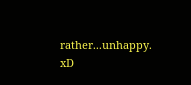rather...unhappy. xD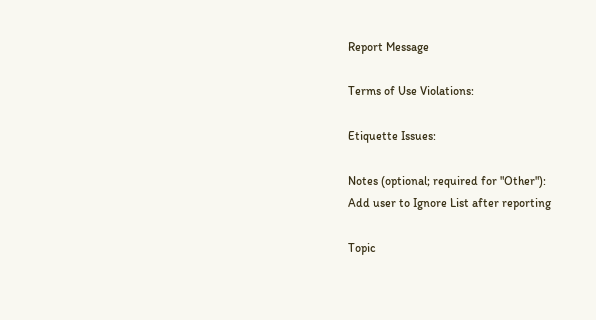Report Message

Terms of Use Violations:

Etiquette Issues:

Notes (optional; required for "Other"):
Add user to Ignore List after reporting

Topic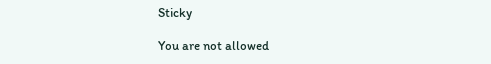Sticky

You are not allowed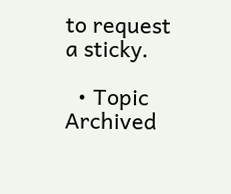to request a sticky.

  • Topic Archived